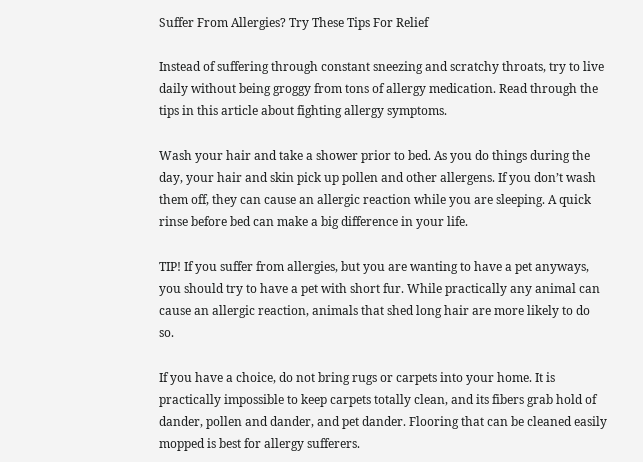Suffer From Allergies? Try These Tips For Relief

Instead of suffering through constant sneezing and scratchy throats, try to live daily without being groggy from tons of allergy medication. Read through the tips in this article about fighting allergy symptoms.

Wash your hair and take a shower prior to bed. As you do things during the day, your hair and skin pick up pollen and other allergens. If you don’t wash them off, they can cause an allergic reaction while you are sleeping. A quick rinse before bed can make a big difference in your life.

TIP! If you suffer from allergies, but you are wanting to have a pet anyways, you should try to have a pet with short fur. While practically any animal can cause an allergic reaction, animals that shed long hair are more likely to do so.

If you have a choice, do not bring rugs or carpets into your home. It is practically impossible to keep carpets totally clean, and its fibers grab hold of dander, pollen and dander, and pet dander. Flooring that can be cleaned easily mopped is best for allergy sufferers.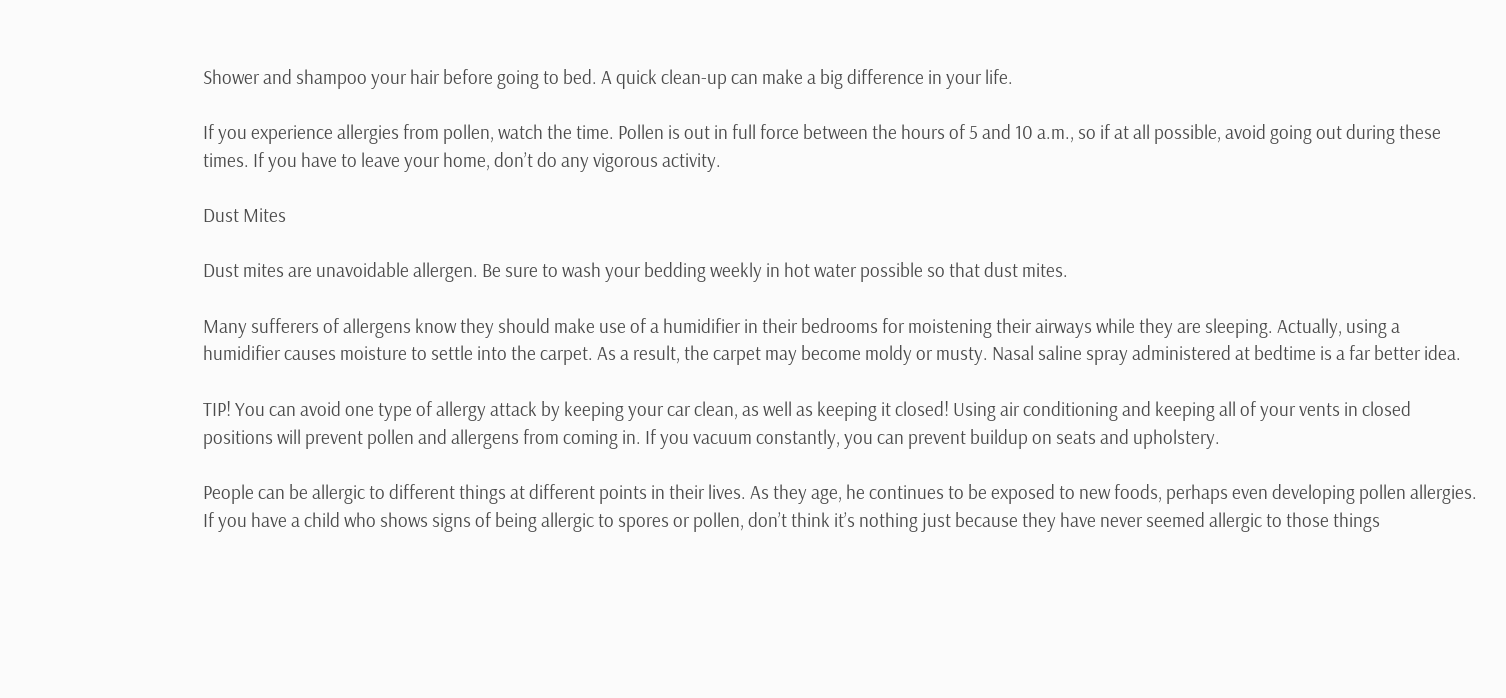Shower and shampoo your hair before going to bed. A quick clean-up can make a big difference in your life.

If you experience allergies from pollen, watch the time. Pollen is out in full force between the hours of 5 and 10 a.m., so if at all possible, avoid going out during these times. If you have to leave your home, don’t do any vigorous activity.

Dust Mites

Dust mites are unavoidable allergen. Be sure to wash your bedding weekly in hot water possible so that dust mites.

Many sufferers of allergens know they should make use of a humidifier in their bedrooms for moistening their airways while they are sleeping. Actually, using a humidifier causes moisture to settle into the carpet. As a result, the carpet may become moldy or musty. Nasal saline spray administered at bedtime is a far better idea.

TIP! You can avoid one type of allergy attack by keeping your car clean, as well as keeping it closed! Using air conditioning and keeping all of your vents in closed positions will prevent pollen and allergens from coming in. If you vacuum constantly, you can prevent buildup on seats and upholstery.

People can be allergic to different things at different points in their lives. As they age, he continues to be exposed to new foods, perhaps even developing pollen allergies. If you have a child who shows signs of being allergic to spores or pollen, don’t think it’s nothing just because they have never seemed allergic to those things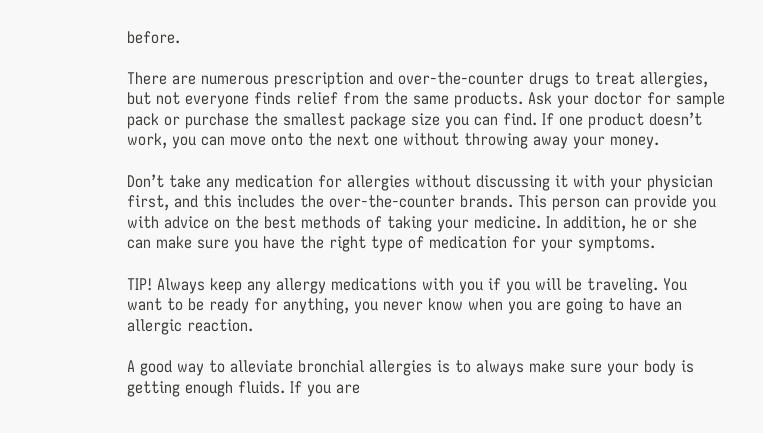before.

There are numerous prescription and over-the-counter drugs to treat allergies, but not everyone finds relief from the same products. Ask your doctor for sample pack or purchase the smallest package size you can find. If one product doesn’t work, you can move onto the next one without throwing away your money.

Don’t take any medication for allergies without discussing it with your physician first, and this includes the over-the-counter brands. This person can provide you with advice on the best methods of taking your medicine. In addition, he or she can make sure you have the right type of medication for your symptoms.

TIP! Always keep any allergy medications with you if you will be traveling. You want to be ready for anything, you never know when you are going to have an allergic reaction.

A good way to alleviate bronchial allergies is to always make sure your body is getting enough fluids. If you are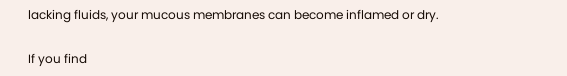lacking fluids, your mucous membranes can become inflamed or dry.

If you find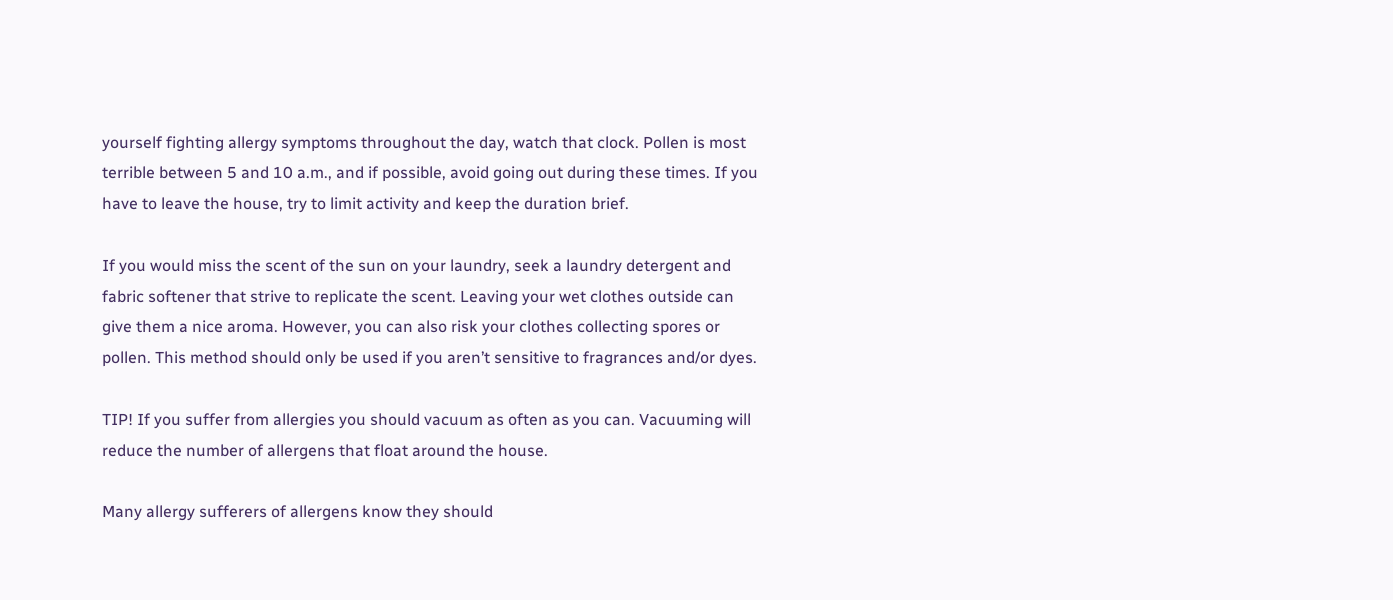yourself fighting allergy symptoms throughout the day, watch that clock. Pollen is most terrible between 5 and 10 a.m., and if possible, avoid going out during these times. If you have to leave the house, try to limit activity and keep the duration brief.

If you would miss the scent of the sun on your laundry, seek a laundry detergent and fabric softener that strive to replicate the scent. Leaving your wet clothes outside can give them a nice aroma. However, you can also risk your clothes collecting spores or pollen. This method should only be used if you aren’t sensitive to fragrances and/or dyes.

TIP! If you suffer from allergies you should vacuum as often as you can. Vacuuming will reduce the number of allergens that float around the house.

Many allergy sufferers of allergens know they should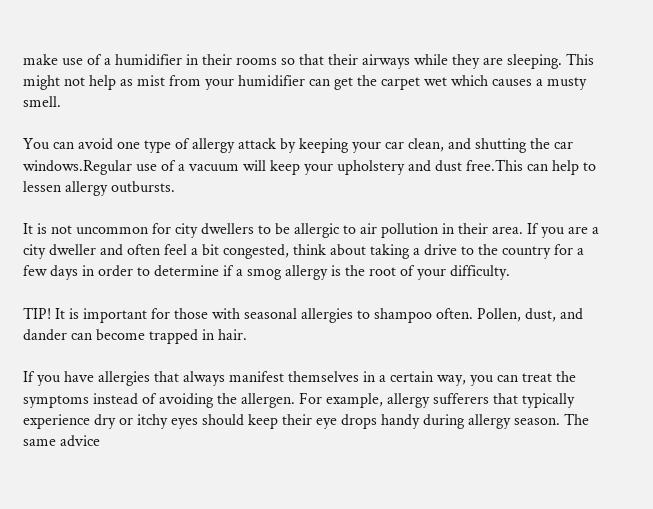make use of a humidifier in their rooms so that their airways while they are sleeping. This might not help as mist from your humidifier can get the carpet wet which causes a musty smell.

You can avoid one type of allergy attack by keeping your car clean, and shutting the car windows.Regular use of a vacuum will keep your upholstery and dust free.This can help to lessen allergy outbursts.

It is not uncommon for city dwellers to be allergic to air pollution in their area. If you are a city dweller and often feel a bit congested, think about taking a drive to the country for a few days in order to determine if a smog allergy is the root of your difficulty.

TIP! It is important for those with seasonal allergies to shampoo often. Pollen, dust, and dander can become trapped in hair.

If you have allergies that always manifest themselves in a certain way, you can treat the symptoms instead of avoiding the allergen. For example, allergy sufferers that typically experience dry or itchy eyes should keep their eye drops handy during allergy season. The same advice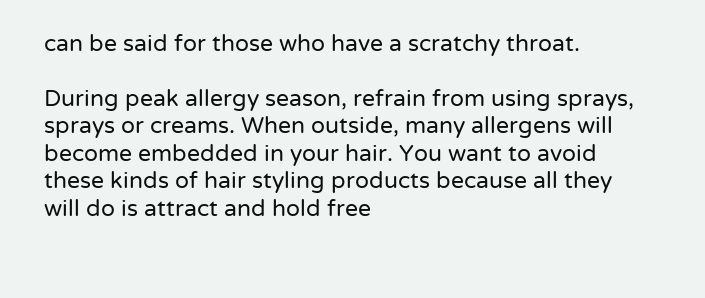can be said for those who have a scratchy throat.

During peak allergy season, refrain from using sprays, sprays or creams. When outside, many allergens will become embedded in your hair. You want to avoid these kinds of hair styling products because all they will do is attract and hold free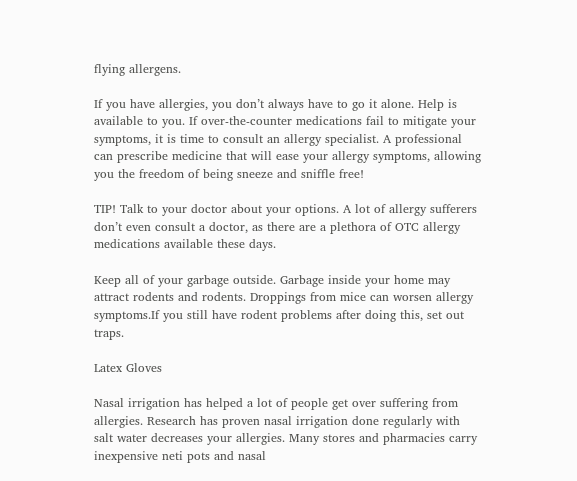flying allergens.

If you have allergies, you don’t always have to go it alone. Help is available to you. If over-the-counter medications fail to mitigate your symptoms, it is time to consult an allergy specialist. A professional can prescribe medicine that will ease your allergy symptoms, allowing you the freedom of being sneeze and sniffle free!

TIP! Talk to your doctor about your options. A lot of allergy sufferers don’t even consult a doctor, as there are a plethora of OTC allergy medications available these days.

Keep all of your garbage outside. Garbage inside your home may attract rodents and rodents. Droppings from mice can worsen allergy symptoms.If you still have rodent problems after doing this, set out traps.

Latex Gloves

Nasal irrigation has helped a lot of people get over suffering from allergies. Research has proven nasal irrigation done regularly with salt water decreases your allergies. Many stores and pharmacies carry inexpensive neti pots and nasal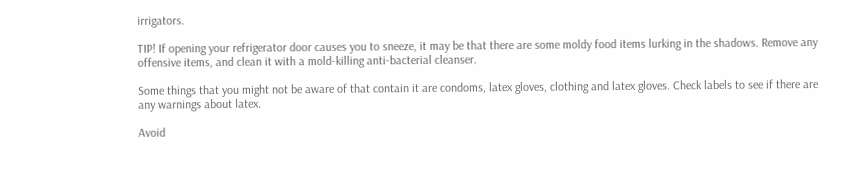irrigators.

TIP! If opening your refrigerator door causes you to sneeze, it may be that there are some moldy food items lurking in the shadows. Remove any offensive items, and clean it with a mold-killing anti-bacterial cleanser.

Some things that you might not be aware of that contain it are condoms, latex gloves, clothing and latex gloves. Check labels to see if there are any warnings about latex.

Avoid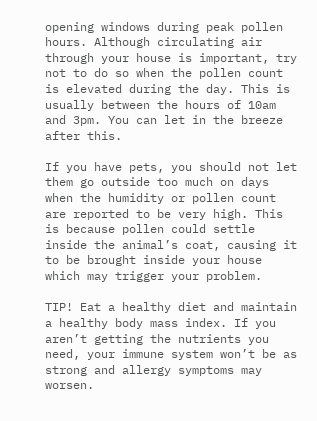opening windows during peak pollen hours. Although circulating air through your house is important, try not to do so when the pollen count is elevated during the day. This is usually between the hours of 10am and 3pm. You can let in the breeze after this.

If you have pets, you should not let them go outside too much on days when the humidity or pollen count are reported to be very high. This is because pollen could settle inside the animal’s coat, causing it to be brought inside your house which may trigger your problem.

TIP! Eat a healthy diet and maintain a healthy body mass index. If you aren’t getting the nutrients you need, your immune system won’t be as strong and allergy symptoms may worsen.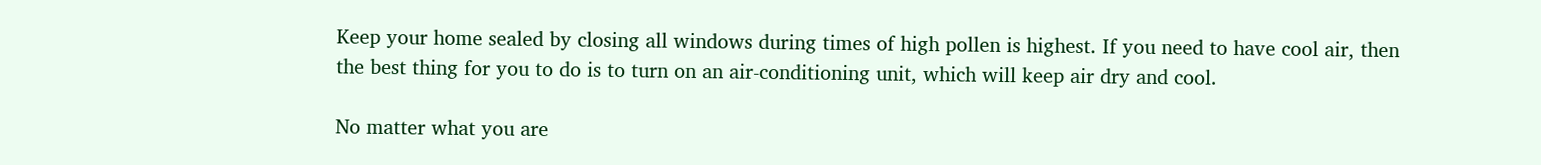Keep your home sealed by closing all windows during times of high pollen is highest. If you need to have cool air, then the best thing for you to do is to turn on an air-conditioning unit, which will keep air dry and cool.

No matter what you are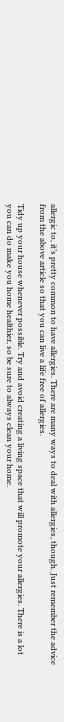allergic to, it’s pretty common to have allergies. There are many ways to deal with allergies, though. Just remember the advice from the above article so that you can live a life free of allergies.

Tidy up your house whenever possible. Try and avoid creating a living space that will promote your allergies. There is a lot you can do make you home healthier, so be sure to always clean your home.